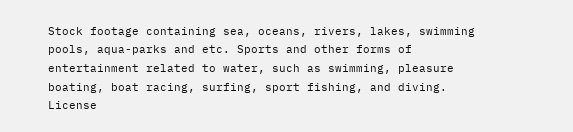Stock footage containing sea, oceans, rivers, lakes, swimming pools, aqua-parks and etc. Sports and other forms of entertainment related to water, such as swimming, pleasure boating, boat racing, surfing, sport fishing, and diving. License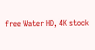free Water HD, 4K stock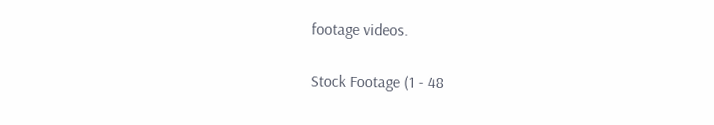footage videos.

Stock Footage (1 - 48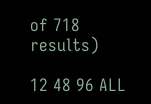of 718 results)

12 48 96 ALL